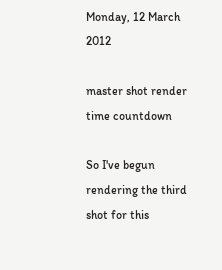Monday, 12 March 2012

master shot render time countdown

So I've begun rendering the third shot for this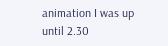animation I was up until 2.30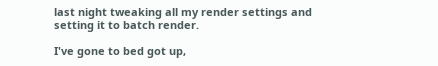last night tweaking all my render settings and setting it to batch render.

I've gone to bed got up,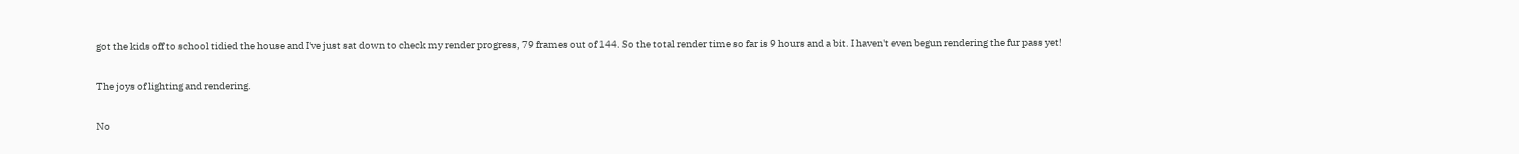got the kids off to school tidied the house and I've just sat down to check my render progress, 79 frames out of 144. So the total render time so far is 9 hours and a bit. I haven't even begun rendering the fur pass yet!

The joys of lighting and rendering.

No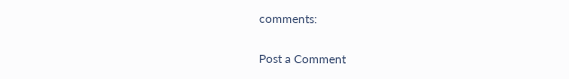comments:

Post a Comment